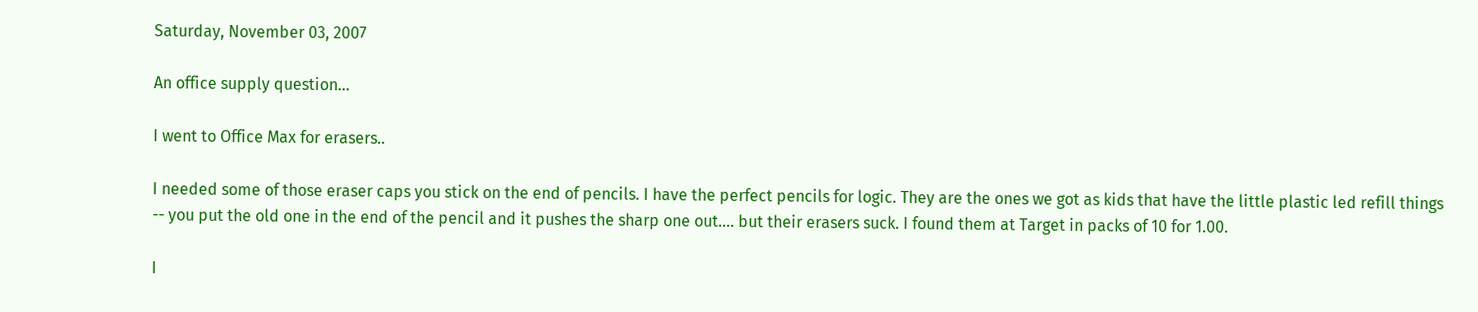Saturday, November 03, 2007

An office supply question...

I went to Office Max for erasers..

I needed some of those eraser caps you stick on the end of pencils. I have the perfect pencils for logic. They are the ones we got as kids that have the little plastic led refill things -- you put the old one in the end of the pencil and it pushes the sharp one out.... but their erasers suck. I found them at Target in packs of 10 for 1.00.

I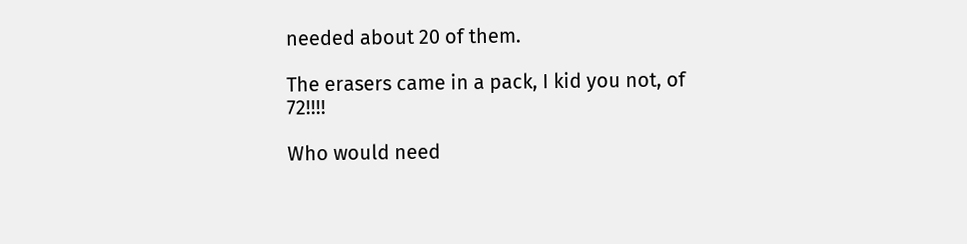needed about 20 of them.

The erasers came in a pack, I kid you not, of 72!!!!

Who would need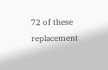72 of these replacement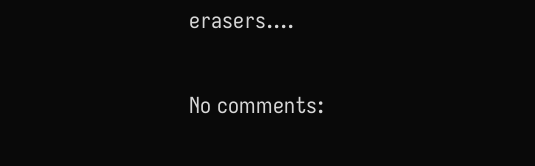erasers....


No comments: